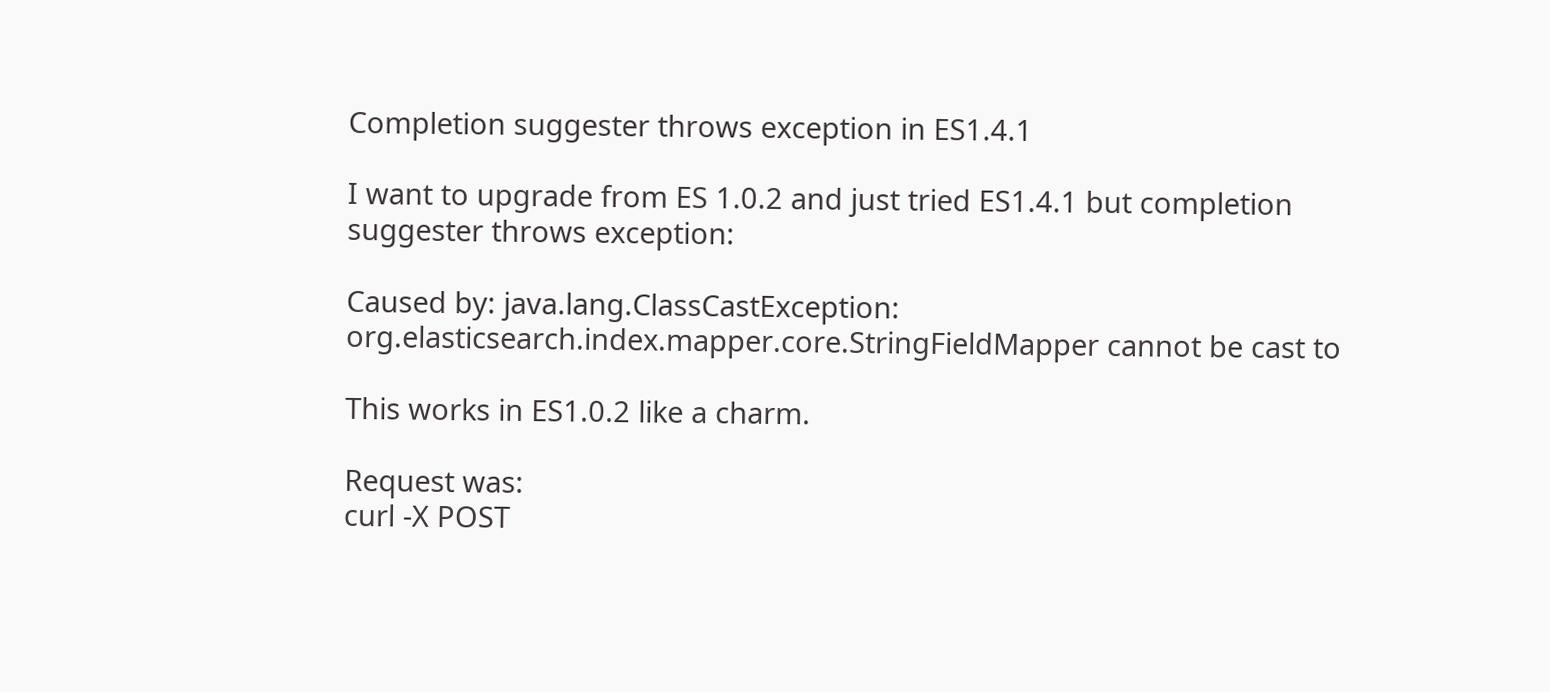Completion suggester throws exception in ES1.4.1

I want to upgrade from ES 1.0.2 and just tried ES1.4.1 but completion
suggester throws exception:

Caused by: java.lang.ClassCastException:
org.elasticsearch.index.mapper.core.StringFieldMapper cannot be cast to

This works in ES1.0.2 like a charm.

Request was:
curl -X POST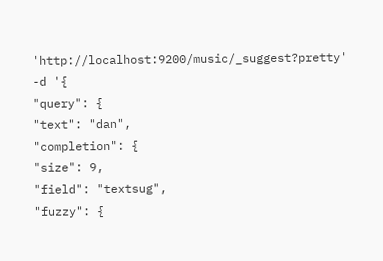'http://localhost:9200/music/_suggest?pretty' -d '{
"query": {
"text": "dan",
"completion": {
"size": 9,
"field": "textsug",
"fuzzy": {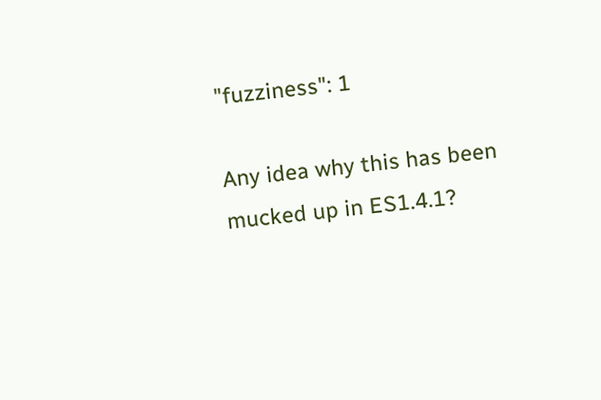"fuzziness": 1

Any idea why this has been mucked up in ES1.4.1?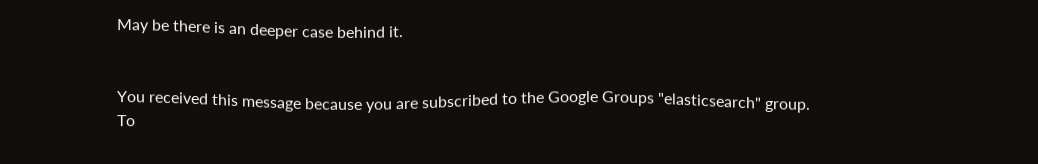May be there is an deeper case behind it.


You received this message because you are subscribed to the Google Groups "elasticsearch" group.
To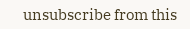unsubscribe from this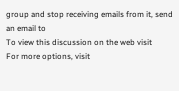group and stop receiving emails from it, send an email to
To view this discussion on the web visit
For more options, visit